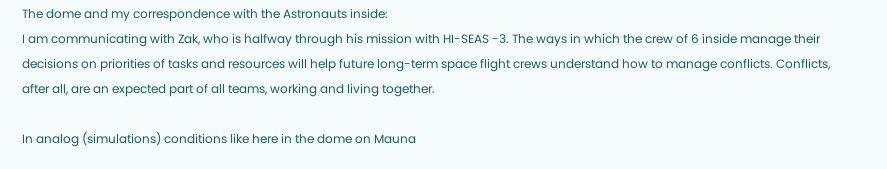The dome and my correspondence with the Astronauts inside:
I am communicating with Zak, who is halfway through his mission with HI-SEAS -3. The ways in which the crew of 6 inside manage their decisions on priorities of tasks and resources will help future long-term space flight crews understand how to manage conflicts. Conflicts, after all, are an expected part of all teams, working and living together.

In analog (simulations) conditions like here in the dome on Mauna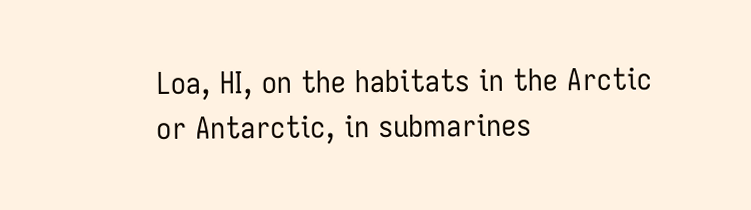Loa, HI, on the habitats in the Arctic or Antarctic, in submarines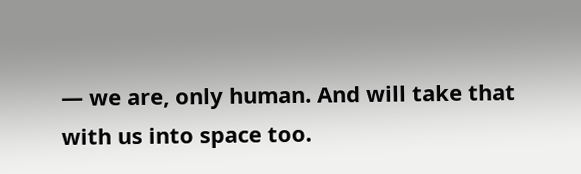— we are, only human. And will take that with us into space too.